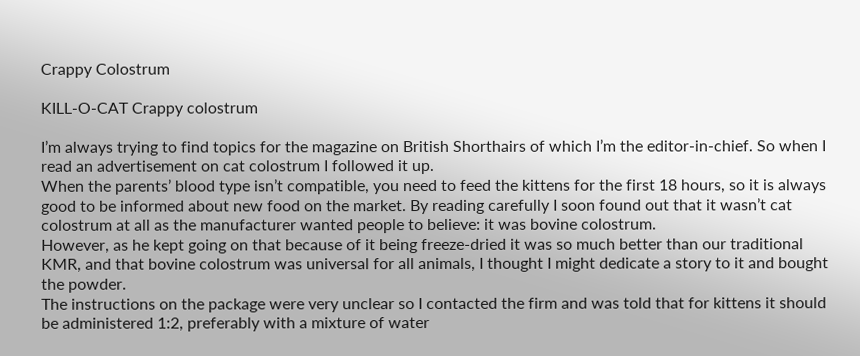Crappy Colostrum

KILL-O-CAT Crappy colostrum

I’m always trying to find topics for the magazine on British Shorthairs of which I’m the editor-in-chief. So when I read an advertisement on cat colostrum I followed it up.
When the parents’ blood type isn’t compatible, you need to feed the kittens for the first 18 hours, so it is always good to be informed about new food on the market. By reading carefully I soon found out that it wasn’t cat colostrum at all as the manufacturer wanted people to believe: it was bovine colostrum.
However, as he kept going on that because of it being freeze-dried it was so much better than our traditional KMR, and that bovine colostrum was universal for all animals, I thought I might dedicate a story to it and bought the powder.
The instructions on the package were very unclear so I contacted the firm and was told that for kittens it should be administered 1:2, preferably with a mixture of water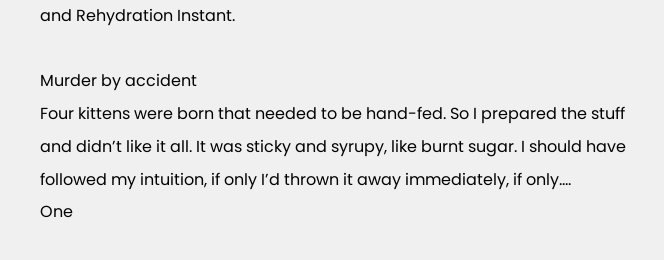and Rehydration Instant.

Murder by accident
Four kittens were born that needed to be hand-fed. So I prepared the stuff and didn’t like it all. It was sticky and syrupy, like burnt sugar. I should have followed my intuition, if only I’d thrown it away immediately, if only….
One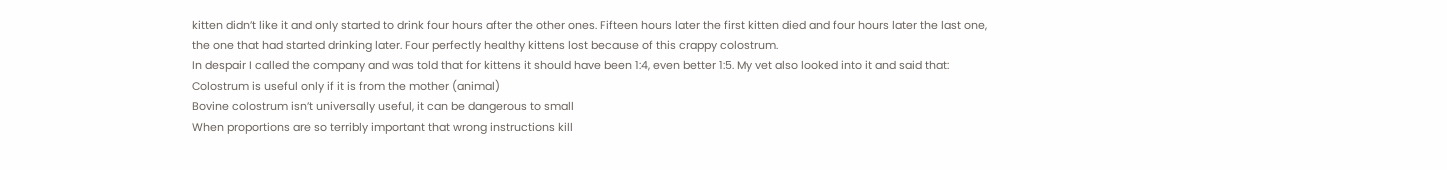kitten didn’t like it and only started to drink four hours after the other ones. Fifteen hours later the first kitten died and four hours later the last one, the one that had started drinking later. Four perfectly healthy kittens lost because of this crappy colostrum.
In despair I called the company and was told that for kittens it should have been 1:4, even better 1:5. My vet also looked into it and said that:
Colostrum is useful only if it is from the mother (animal)
Bovine colostrum isn’t universally useful, it can be dangerous to small
When proportions are so terribly important that wrong instructions kill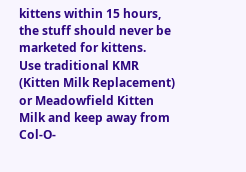kittens within 15 hours, the stuff should never be marketed for kittens.
Use traditional KMR (Kitten Milk Replacement) or Meadowfield Kitten Milk and keep away from Col-O-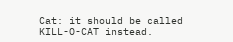Cat: it should be called KILL-O-CAT instead.